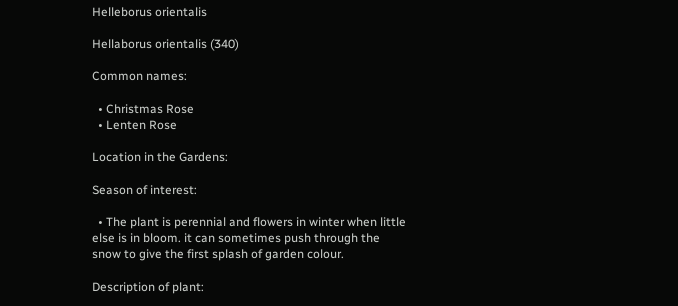Helleborus orientalis

Hellaborus orientalis (340)

Common names:

  • Christmas Rose
  • Lenten Rose

Location in the Gardens:

Season of interest:

  • The plant is perennial and flowers in winter when little else is in bloom. it can sometimes push through the snow to give the first splash of garden colour.

Description of plant: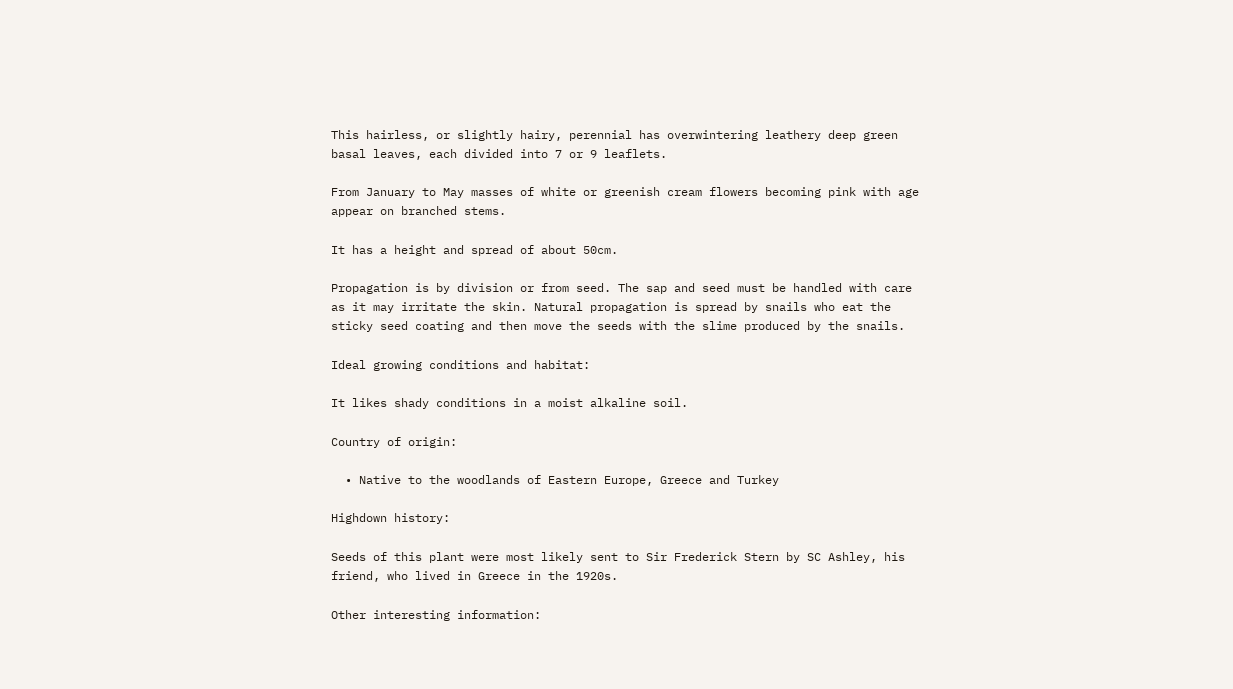This hairless, or slightly hairy, perennial has overwintering leathery deep green basal leaves, each divided into 7 or 9 leaflets.

From January to May masses of white or greenish cream flowers becoming pink with age appear on branched stems.

It has a height and spread of about 50cm.

Propagation is by division or from seed. The sap and seed must be handled with care as it may irritate the skin. Natural propagation is spread by snails who eat the sticky seed coating and then move the seeds with the slime produced by the snails.

Ideal growing conditions and habitat:

It likes shady conditions in a moist alkaline soil.

Country of origin:

  • Native to the woodlands of Eastern Europe, Greece and Turkey

Highdown history:

Seeds of this plant were most likely sent to Sir Frederick Stern by SC Ashley, his friend, who lived in Greece in the 1920s.

Other interesting information: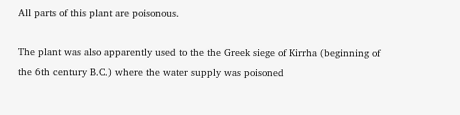All parts of this plant are poisonous.

The plant was also apparently used to the the Greek siege of Kirrha (beginning of the 6th century B.C.) where the water supply was poisoned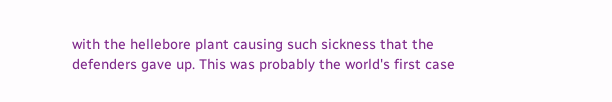with the hellebore plant causing such sickness that the defenders gave up. This was probably the world's first case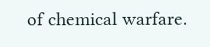of chemical warfare.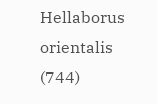Hellaborus orientalis (744)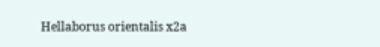Hellaborus orientalis x2a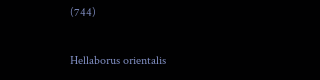(744)

Hellaborus orientalis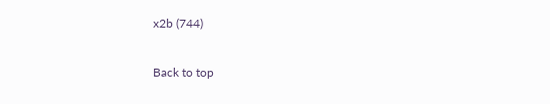x2b (744)

Back to top